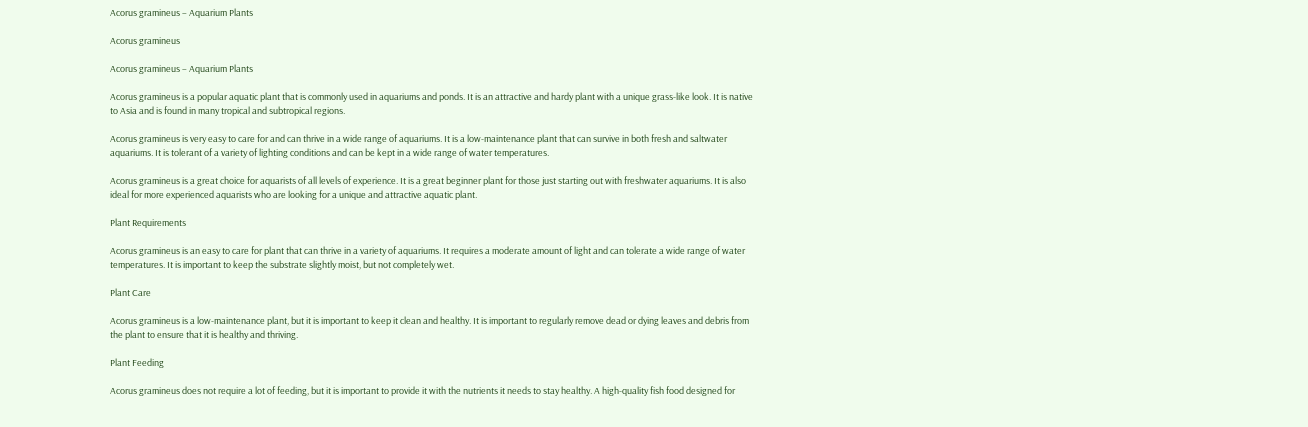Acorus gramineus – Aquarium Plants

Acorus gramineus

Acorus gramineus – Aquarium Plants

Acorus gramineus is a popular aquatic plant that is commonly used in aquariums and ponds. It is an attractive and hardy plant with a unique grass-like look. It is native to Asia and is found in many tropical and subtropical regions.

Acorus gramineus is very easy to care for and can thrive in a wide range of aquariums. It is a low-maintenance plant that can survive in both fresh and saltwater aquariums. It is tolerant of a variety of lighting conditions and can be kept in a wide range of water temperatures.

Acorus gramineus is a great choice for aquarists of all levels of experience. It is a great beginner plant for those just starting out with freshwater aquariums. It is also ideal for more experienced aquarists who are looking for a unique and attractive aquatic plant.

Plant Requirements

Acorus gramineus is an easy to care for plant that can thrive in a variety of aquariums. It requires a moderate amount of light and can tolerate a wide range of water temperatures. It is important to keep the substrate slightly moist, but not completely wet.

Plant Care

Acorus gramineus is a low-maintenance plant, but it is important to keep it clean and healthy. It is important to regularly remove dead or dying leaves and debris from the plant to ensure that it is healthy and thriving.

Plant Feeding

Acorus gramineus does not require a lot of feeding, but it is important to provide it with the nutrients it needs to stay healthy. A high-quality fish food designed for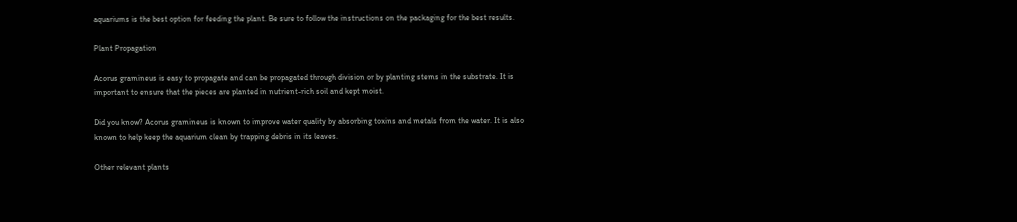aquariums is the best option for feeding the plant. Be sure to follow the instructions on the packaging for the best results.

Plant Propagation

Acorus gramineus is easy to propagate and can be propagated through division or by planting stems in the substrate. It is important to ensure that the pieces are planted in nutrient-rich soil and kept moist.

Did you know? Acorus gramineus is known to improve water quality by absorbing toxins and metals from the water. It is also known to help keep the aquarium clean by trapping debris in its leaves.

Other relevant plants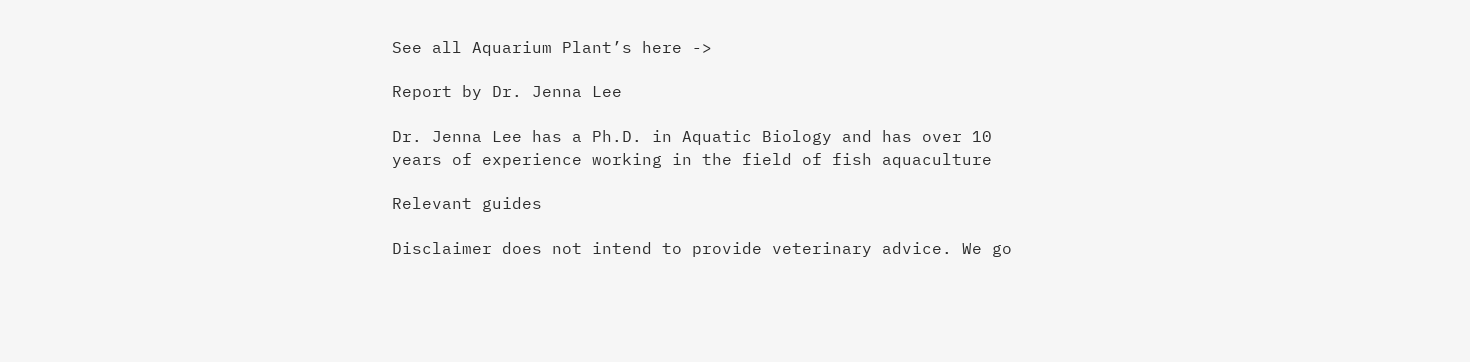See all Aquarium Plant’s here ->

Report by Dr. Jenna Lee

Dr. Jenna Lee has a Ph.D. in Aquatic Biology and has over 10 years of experience working in the field of fish aquaculture

Relevant guides

Disclaimer does not intend to provide veterinary advice. We go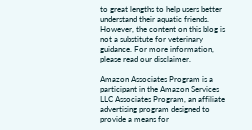to great lengths to help users better understand their aquatic friends. However, the content on this blog is not a substitute for veterinary guidance. For more information, please read our disclaimer.

Amazon Associates Program is a participant in the Amazon Services LLC Associates Program, an affiliate advertising program designed to provide a means for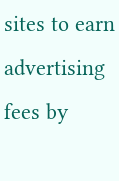sites to earn advertising fees by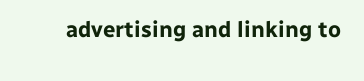advertising and linking to